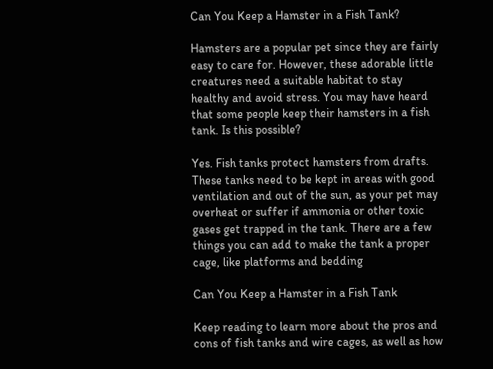Can You Keep a Hamster in a Fish Tank?

Hamsters are a popular pet since they are fairly easy to care for. However, these adorable little creatures need a suitable habitat to stay healthy and avoid stress. You may have heard that some people keep their hamsters in a fish tank. Is this possible?

Yes. Fish tanks protect hamsters from drafts. These tanks need to be kept in areas with good ventilation and out of the sun, as your pet may overheat or suffer if ammonia or other toxic gases get trapped in the tank. There are a few things you can add to make the tank a proper cage, like platforms and bedding

Can You Keep a Hamster in a Fish Tank

Keep reading to learn more about the pros and cons of fish tanks and wire cages, as well as how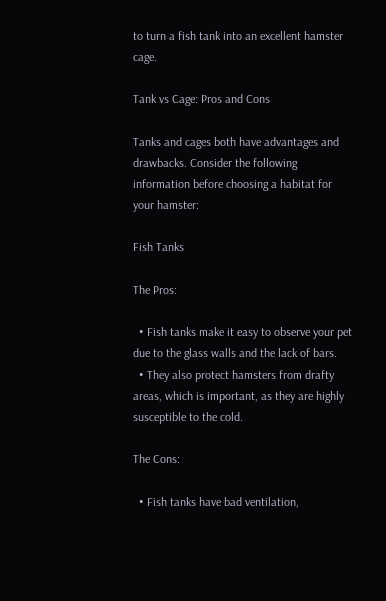to turn a fish tank into an excellent hamster cage.

Tank vs Cage: Pros and Cons

Tanks and cages both have advantages and drawbacks. Consider the following information before choosing a habitat for your hamster:

Fish Tanks

The Pros:

  • Fish tanks make it easy to observe your pet due to the glass walls and the lack of bars.
  • They also protect hamsters from drafty areas, which is important, as they are highly susceptible to the cold.

The Cons:

  • Fish tanks have bad ventilation,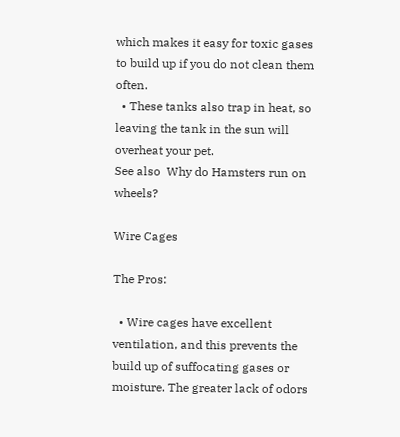which makes it easy for toxic gases to build up if you do not clean them often.
  • These tanks also trap in heat, so leaving the tank in the sun will overheat your pet.
See also  Why do Hamsters run on wheels?

Wire Cages

The Pros:

  • Wire cages have excellent ventilation, and this prevents the build up of suffocating gases or moisture. The greater lack of odors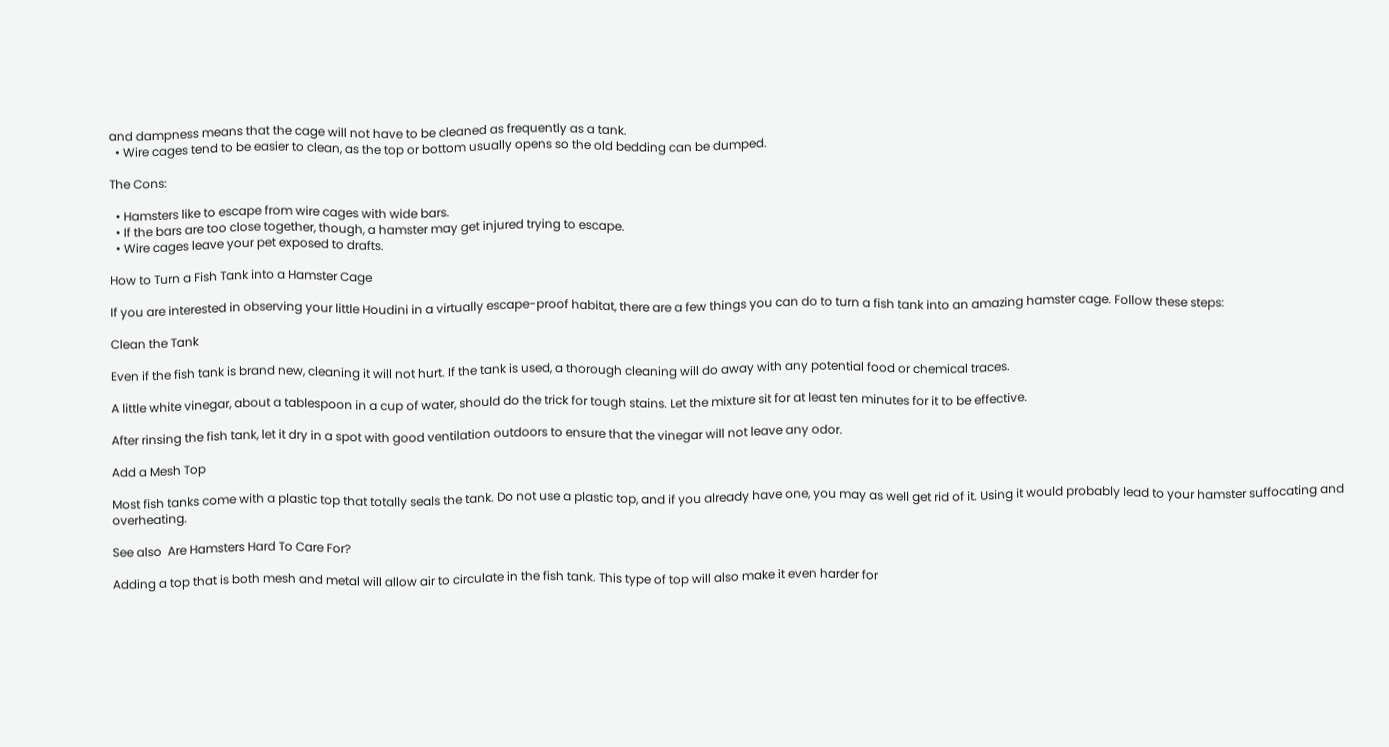and dampness means that the cage will not have to be cleaned as frequently as a tank.
  • Wire cages tend to be easier to clean, as the top or bottom usually opens so the old bedding can be dumped.

The Cons:

  • Hamsters like to escape from wire cages with wide bars.
  • If the bars are too close together, though, a hamster may get injured trying to escape.
  • Wire cages leave your pet exposed to drafts.

How to Turn a Fish Tank into a Hamster Cage

If you are interested in observing your little Houdini in a virtually escape-proof habitat, there are a few things you can do to turn a fish tank into an amazing hamster cage. Follow these steps:

Clean the Tank

Even if the fish tank is brand new, cleaning it will not hurt. If the tank is used, a thorough cleaning will do away with any potential food or chemical traces.

A little white vinegar, about a tablespoon in a cup of water, should do the trick for tough stains. Let the mixture sit for at least ten minutes for it to be effective.

After rinsing the fish tank, let it dry in a spot with good ventilation outdoors to ensure that the vinegar will not leave any odor.

Add a Mesh Top

Most fish tanks come with a plastic top that totally seals the tank. Do not use a plastic top, and if you already have one, you may as well get rid of it. Using it would probably lead to your hamster suffocating and overheating.

See also  Are Hamsters Hard To Care For?

Adding a top that is both mesh and metal will allow air to circulate in the fish tank. This type of top will also make it even harder for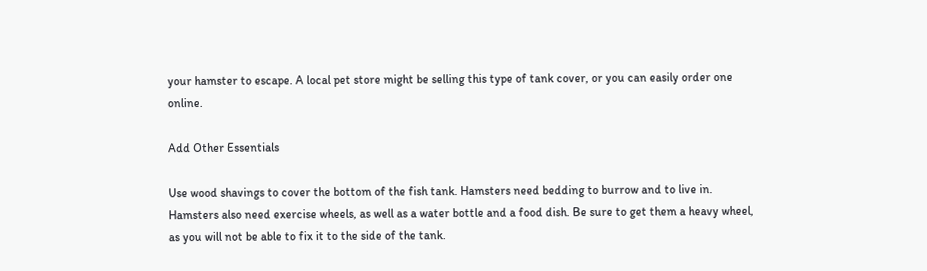your hamster to escape. A local pet store might be selling this type of tank cover, or you can easily order one online.

Add Other Essentials

Use wood shavings to cover the bottom of the fish tank. Hamsters need bedding to burrow and to live in. Hamsters also need exercise wheels, as well as a water bottle and a food dish. Be sure to get them a heavy wheel, as you will not be able to fix it to the side of the tank.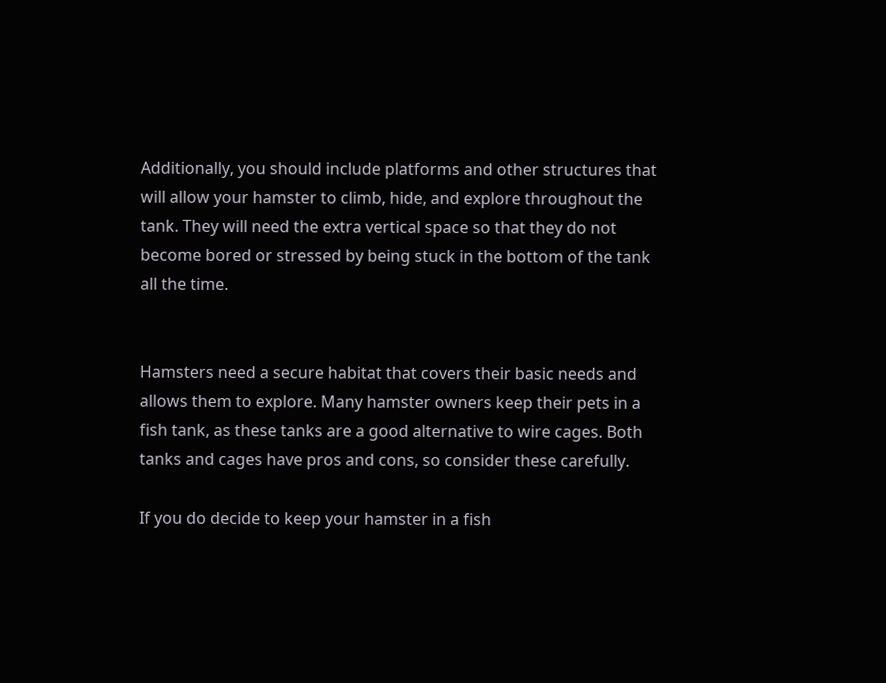Additionally, you should include platforms and other structures that will allow your hamster to climb, hide, and explore throughout the tank. They will need the extra vertical space so that they do not become bored or stressed by being stuck in the bottom of the tank all the time.


Hamsters need a secure habitat that covers their basic needs and allows them to explore. Many hamster owners keep their pets in a fish tank, as these tanks are a good alternative to wire cages. Both tanks and cages have pros and cons, so consider these carefully.

If you do decide to keep your hamster in a fish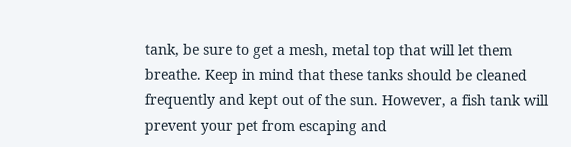tank, be sure to get a mesh, metal top that will let them breathe. Keep in mind that these tanks should be cleaned frequently and kept out of the sun. However, a fish tank will prevent your pet from escaping and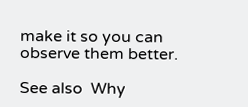make it so you can observe them better.

See also  Why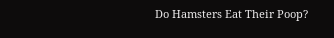Do Hamsters Eat Their Poop?